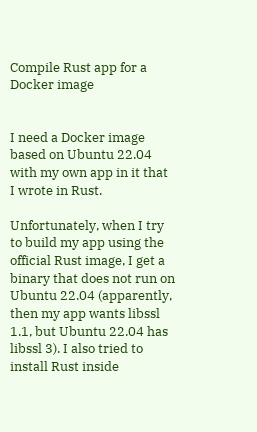Compile Rust app for a Docker image


I need a Docker image based on Ubuntu 22.04 with my own app in it that I wrote in Rust.

Unfortunately, when I try to build my app using the official Rust image, I get a binary that does not run on Ubuntu 22.04 (apparently, then my app wants libssl 1.1, but Ubuntu 22.04 has libssl 3). I also tried to install Rust inside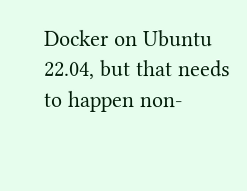Docker on Ubuntu 22.04, but that needs to happen non-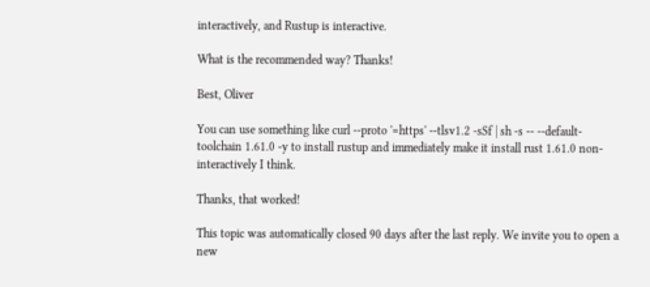interactively, and Rustup is interactive.

What is the recommended way? Thanks!

Best, Oliver

You can use something like curl --proto '=https' --tlsv1.2 -sSf | sh -s -- --default-toolchain 1.61.0 -y to install rustup and immediately make it install rust 1.61.0 non-interactively I think.

Thanks, that worked!

This topic was automatically closed 90 days after the last reply. We invite you to open a new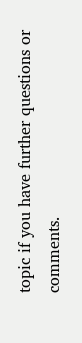topic if you have further questions or comments.